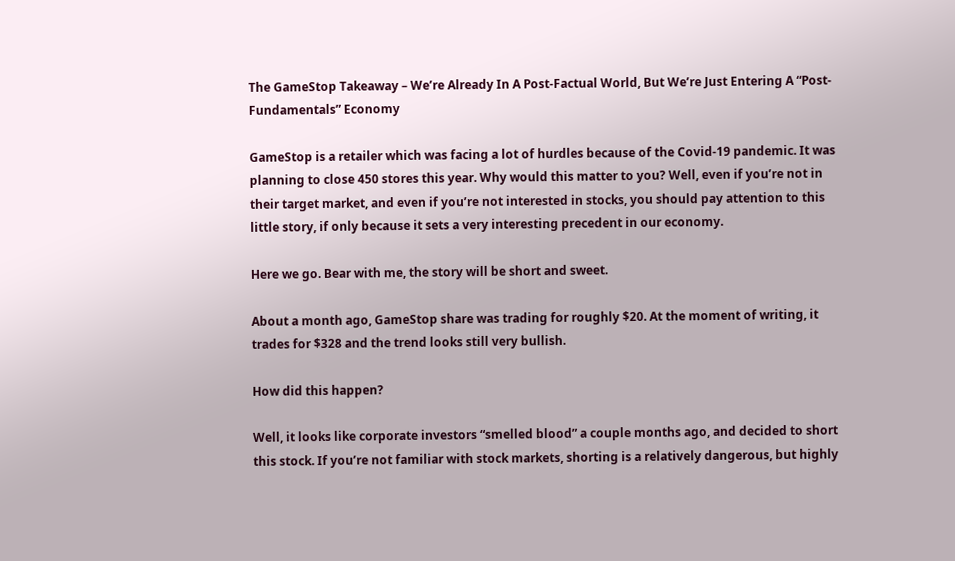The GameStop Takeaway – We’re Already In A Post-Factual World, But We’re Just Entering A “Post-Fundamentals” Economy

GameStop is a retailer which was facing a lot of hurdles because of the Covid-19 pandemic. It was planning to close 450 stores this year. Why would this matter to you? Well, even if you’re not in their target market, and even if you’re not interested in stocks, you should pay attention to this little story, if only because it sets a very interesting precedent in our economy.

Here we go. Bear with me, the story will be short and sweet.

About a month ago, GameStop share was trading for roughly $20. At the moment of writing, it trades for $328 and the trend looks still very bullish.

How did this happen?

Well, it looks like corporate investors “smelled blood” a couple months ago, and decided to short this stock. If you’re not familiar with stock markets, shorting is a relatively dangerous, but highly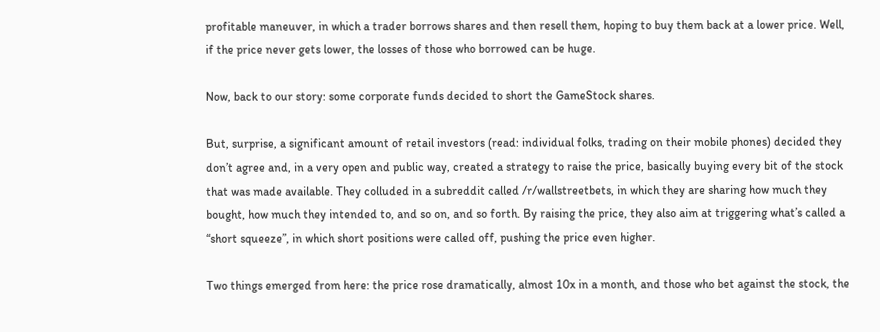profitable maneuver, in which a trader borrows shares and then resell them, hoping to buy them back at a lower price. Well, if the price never gets lower, the losses of those who borrowed can be huge.

Now, back to our story: some corporate funds decided to short the GameStock shares.

But, surprise, a significant amount of retail investors (read: individual folks, trading on their mobile phones) decided they don’t agree and, in a very open and public way, created a strategy to raise the price, basically buying every bit of the stock that was made available. They colluded in a subreddit called /r/wallstreetbets, in which they are sharing how much they bought, how much they intended to, and so on, and so forth. By raising the price, they also aim at triggering what’s called a “short squeeze”, in which short positions were called off, pushing the price even higher.

Two things emerged from here: the price rose dramatically, almost 10x in a month, and those who bet against the stock, the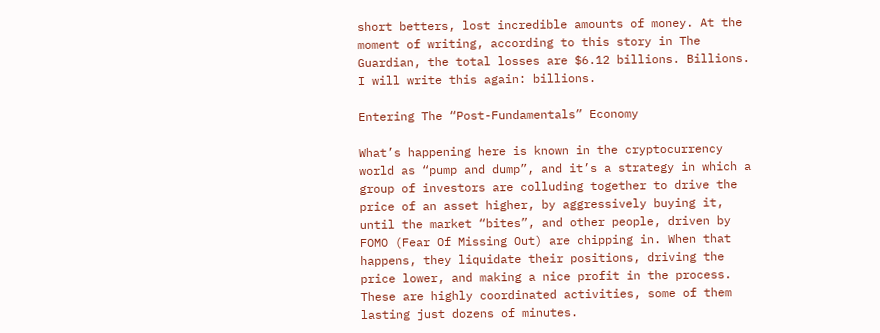short betters, lost incredible amounts of money. At the moment of writing, according to this story in The Guardian, the total losses are $6.12 billions. Billions. I will write this again: billions.

Entering The “Post-Fundamentals” Economy

What’s happening here is known in the cryptocurrency world as “pump and dump”, and it’s a strategy in which a group of investors are colluding together to drive the price of an asset higher, by aggressively buying it, until the market “bites”, and other people, driven by FOMO (Fear Of Missing Out) are chipping in. When that happens, they liquidate their positions, driving the price lower, and making a nice profit in the process. These are highly coordinated activities, some of them lasting just dozens of minutes.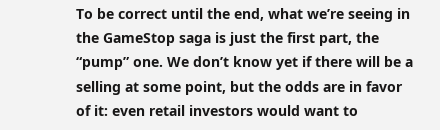To be correct until the end, what we’re seeing in the GameStop saga is just the first part, the “pump” one. We don’t know yet if there will be a selling at some point, but the odds are in favor of it: even retail investors would want to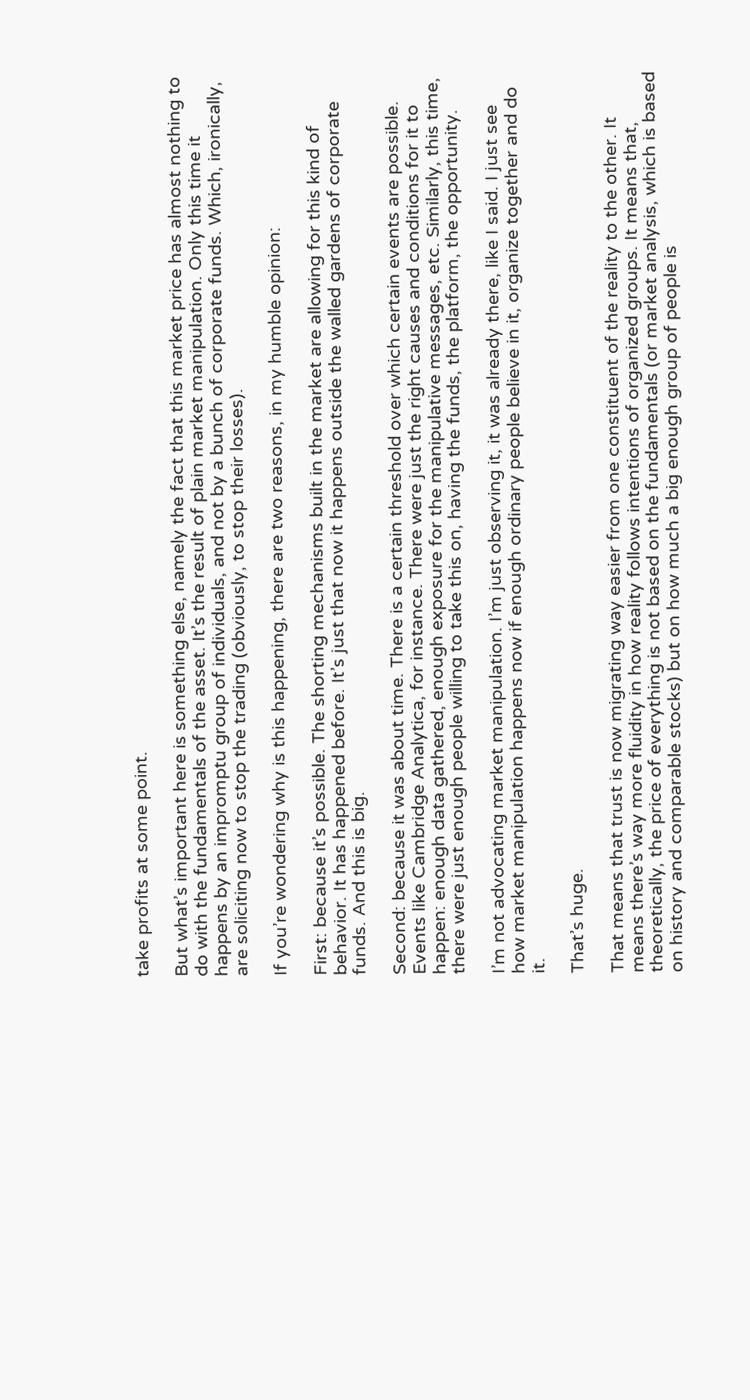take profits at some point.

But what’s important here is something else, namely the fact that this market price has almost nothing to do with the fundamentals of the asset. It’s the result of plain market manipulation. Only this time it happens by an impromptu group of individuals, and not by a bunch of corporate funds. Which, ironically, are soliciting now to stop the trading (obviously, to stop their losses).

If you’re wondering why is this happening, there are two reasons, in my humble opinion:

First: because it’s possible. The shorting mechanisms built in the market are allowing for this kind of behavior. It has happened before. It’s just that now it happens outside the walled gardens of corporate funds. And this is big.

Second: because it was about time. There is a certain threshold over which certain events are possible. Events like Cambridge Analytica, for instance. There were just the right causes and conditions for it to happen: enough data gathered, enough exposure for the manipulative messages, etc. Similarly, this time, there were just enough people willing to take this on, having the funds, the platform, the opportunity.

I’m not advocating market manipulation. I’m just observing it, it was already there, like I said. I just see how market manipulation happens now if enough ordinary people believe in it, organize together and do it.

That’s huge.

That means that trust is now migrating way easier from one constituent of the reality to the other. It means there’s way more fluidity in how reality follows intentions of organized groups. It means that, theoretically, the price of everything is not based on the fundamentals (or market analysis, which is based on history and comparable stocks) but on how much a big enough group of people is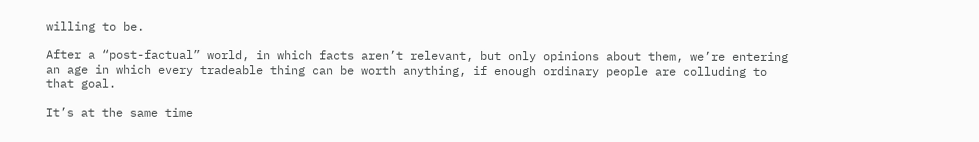willing to be.

After a “post-factual” world, in which facts aren’t relevant, but only opinions about them, we’re entering an age in which every tradeable thing can be worth anything, if enough ordinary people are colluding to that goal.

It’s at the same time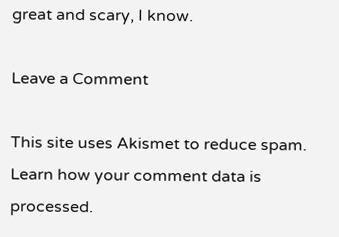great and scary, I know.

Leave a Comment

This site uses Akismet to reduce spam. Learn how your comment data is processed.